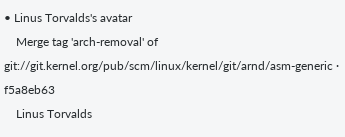• Linus Torvalds's avatar
    Merge tag 'arch-removal' of git://git.kernel.org/pub/scm/linux/kernel/git/arnd/asm-generic · f5a8eb63
    Linus Torvalds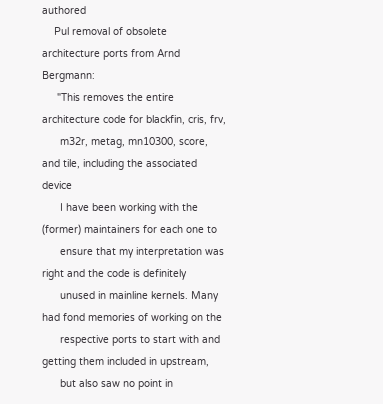authored
    Pul removal of obsolete architecture ports from Arnd Bergmann:
     "This removes the entire architecture code for blackfin, cris, frv,
      m32r, metag, mn10300, score, and tile, including the associated device
      I have been working with the (former) maintainers for each one to
      ensure that my interpretation was right and the code is definitely
      unused in mainline kernels. Many had fond memories of working on the
      respective ports to start with and getting them included in upstream,
      but also saw no point in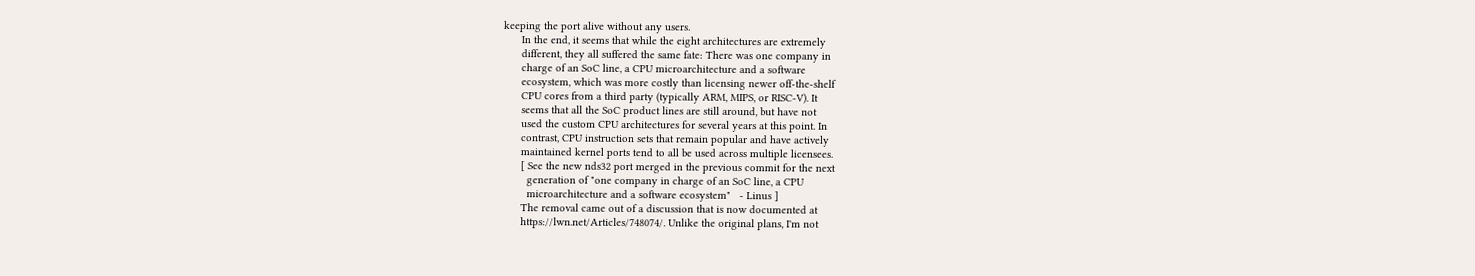keeping the port alive without any users.
      In the end, it seems that while the eight architectures are extremely
      different, they all suffered the same fate: There was one company in
      charge of an SoC line, a CPU microarchitecture and a software
      ecosystem, which was more costly than licensing newer off-the-shelf
      CPU cores from a third party (typically ARM, MIPS, or RISC-V). It
      seems that all the SoC product lines are still around, but have not
      used the custom CPU architectures for several years at this point. In
      contrast, CPU instruction sets that remain popular and have actively
      maintained kernel ports tend to all be used across multiple licensees.
      [ See the new nds32 port merged in the previous commit for the next
        generation of "one company in charge of an SoC line, a CPU
        microarchitecture and a software ecosystem"   - Linus ]
      The removal came out of a discussion that is now documented at
      https://lwn.net/Articles/748074/. Unlike the original plans, I'm not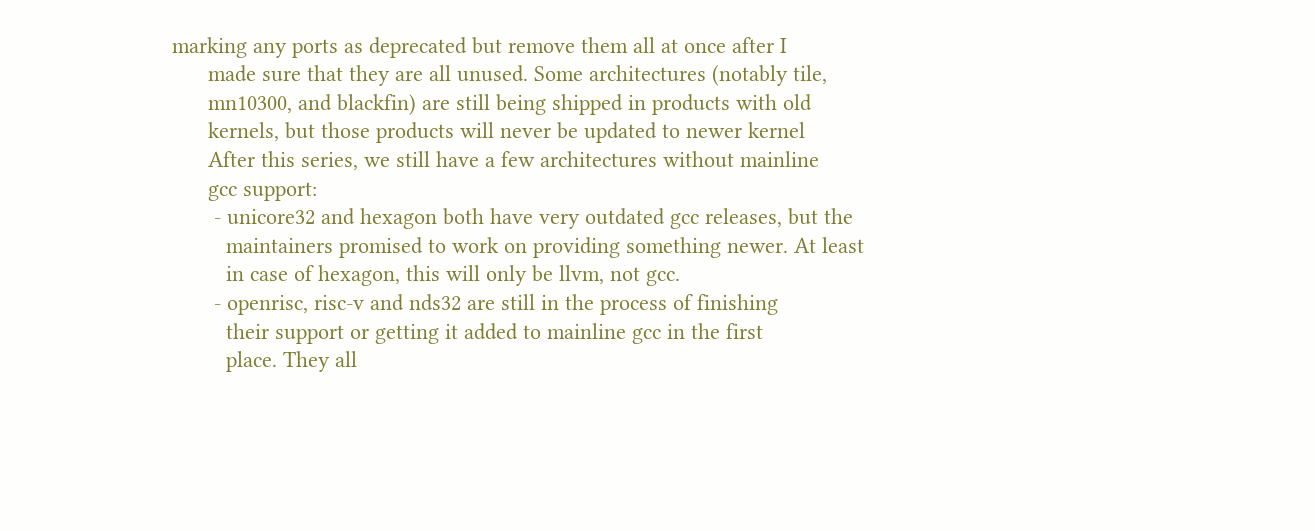marking any ports as deprecated but remove them all at once after I
      made sure that they are all unused. Some architectures (notably tile,
      mn10300, and blackfin) are still being shipped in products with old
      kernels, but those products will never be updated to newer kernel
      After this series, we still have a few architectures without mainline
      gcc support:
       - unicore32 and hexagon both have very outdated gcc releases, but the
         maintainers promised to work on providing something newer. At least
         in case of hexagon, this will only be llvm, not gcc.
       - openrisc, risc-v and nds32 are still in the process of finishing
         their support or getting it added to mainline gcc in the first
         place. They all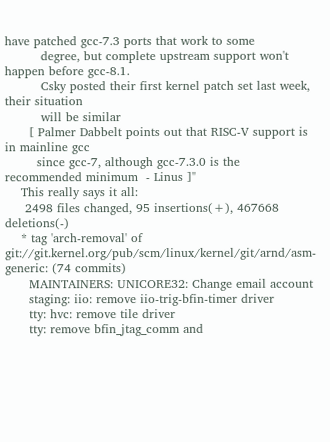have patched gcc-7.3 ports that work to some
         degree, but complete upstream support won't happen before gcc-8.1.
         Csky posted their first kernel patch set last week, their situation
         will be similar
      [ Palmer Dabbelt points out that RISC-V support is in mainline gcc
        since gcc-7, although gcc-7.3.0 is the recommended minimum  - Linus ]"
    This really says it all:
     2498 files changed, 95 insertions(+), 467668 deletions(-)
    * tag 'arch-removal' of git://git.kernel.org/pub/scm/linux/kernel/git/arnd/asm-generic: (74 commits)
      MAINTAINERS: UNICORE32: Change email account
      staging: iio: remove iio-trig-bfin-timer driver
      tty: hvc: remove tile driver
      tty: remove bfin_jtag_comm and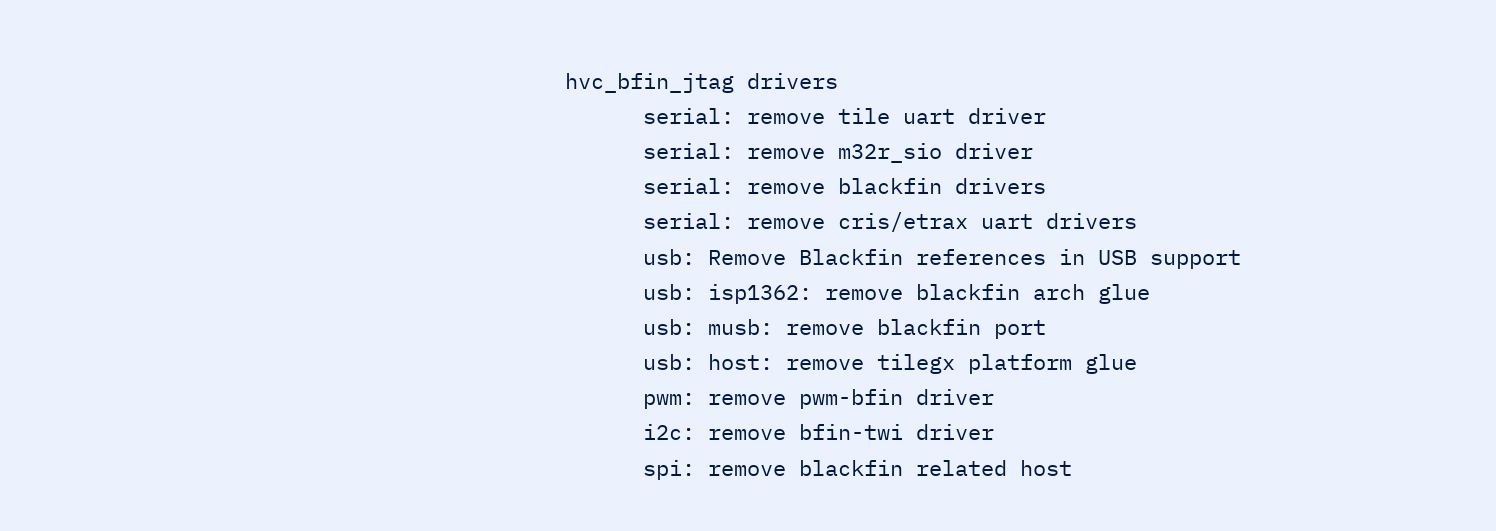hvc_bfin_jtag drivers
      serial: remove tile uart driver
      serial: remove m32r_sio driver
      serial: remove blackfin drivers
      serial: remove cris/etrax uart drivers
      usb: Remove Blackfin references in USB support
      usb: isp1362: remove blackfin arch glue
      usb: musb: remove blackfin port
      usb: host: remove tilegx platform glue
      pwm: remove pwm-bfin driver
      i2c: remove bfin-twi driver
      spi: remove blackfin related host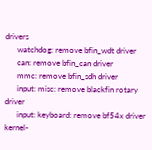drivers
      watchdog: remove bfin_wdt driver
      can: remove bfin_can driver
      mmc: remove bfin_sdh driver
      input: misc: remove blackfin rotary driver
      input: keyboard: remove bf54x driver
kernel-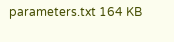parameters.txt 164 KB